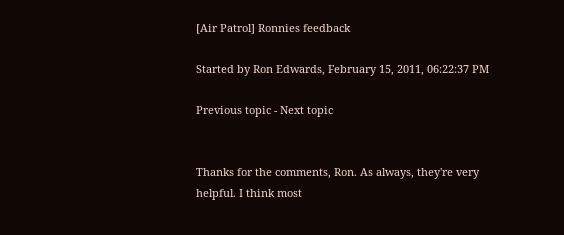[Air Patrol] Ronnies feedback

Started by Ron Edwards, February 15, 2011, 06:22:37 PM

Previous topic - Next topic


Thanks for the comments, Ron. As always, they're very helpful. I think most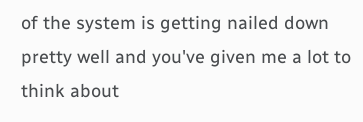of the system is getting nailed down pretty well and you've given me a lot to think about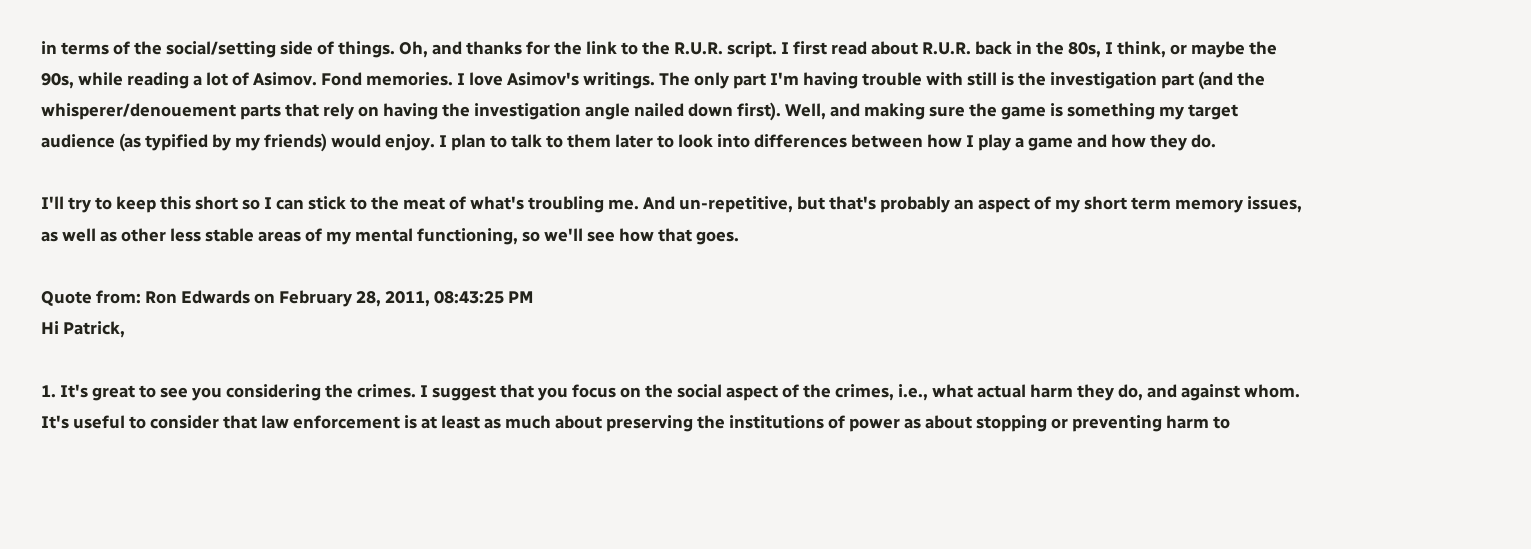in terms of the social/setting side of things. Oh, and thanks for the link to the R.U.R. script. I first read about R.U.R. back in the 80s, I think, or maybe the 90s, while reading a lot of Asimov. Fond memories. I love Asimov's writings. The only part I'm having trouble with still is the investigation part (and the whisperer/denouement parts that rely on having the investigation angle nailed down first). Well, and making sure the game is something my target audience (as typified by my friends) would enjoy. I plan to talk to them later to look into differences between how I play a game and how they do.

I'll try to keep this short so I can stick to the meat of what's troubling me. And un-repetitive, but that's probably an aspect of my short term memory issues, as well as other less stable areas of my mental functioning, so we'll see how that goes.

Quote from: Ron Edwards on February 28, 2011, 08:43:25 PM
Hi Patrick,

1. It's great to see you considering the crimes. I suggest that you focus on the social aspect of the crimes, i.e., what actual harm they do, and against whom. It's useful to consider that law enforcement is at least as much about preserving the institutions of power as about stopping or preventing harm to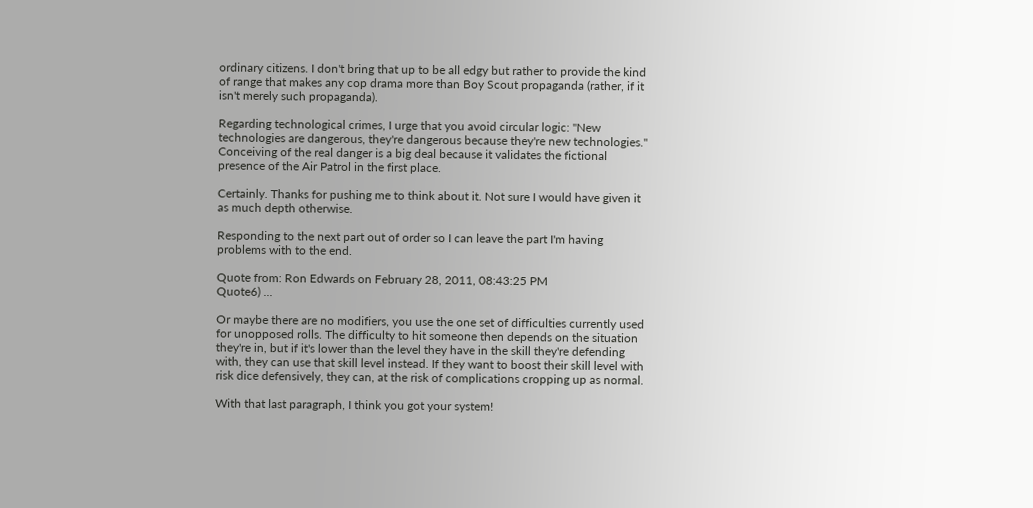ordinary citizens. I don't bring that up to be all edgy but rather to provide the kind of range that makes any cop drama more than Boy Scout propaganda (rather, if it isn't merely such propaganda).

Regarding technological crimes, I urge that you avoid circular logic: "New technologies are dangerous, they're dangerous because they're new technologies." Conceiving of the real danger is a big deal because it validates the fictional presence of the Air Patrol in the first place.

Certainly. Thanks for pushing me to think about it. Not sure I would have given it as much depth otherwise.

Responding to the next part out of order so I can leave the part I'm having problems with to the end.

Quote from: Ron Edwards on February 28, 2011, 08:43:25 PM
Quote6) ...

Or maybe there are no modifiers, you use the one set of difficulties currently used for unopposed rolls. The difficulty to hit someone then depends on the situation they're in, but if it's lower than the level they have in the skill they're defending with, they can use that skill level instead. If they want to boost their skill level with risk dice defensively, they can, at the risk of complications cropping up as normal.

With that last paragraph, I think you got your system!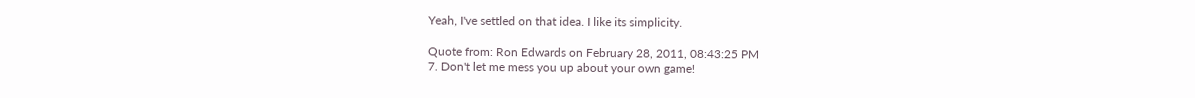Yeah, I've settled on that idea. I like its simplicity.

Quote from: Ron Edwards on February 28, 2011, 08:43:25 PM
7. Don't let me mess you up about your own game!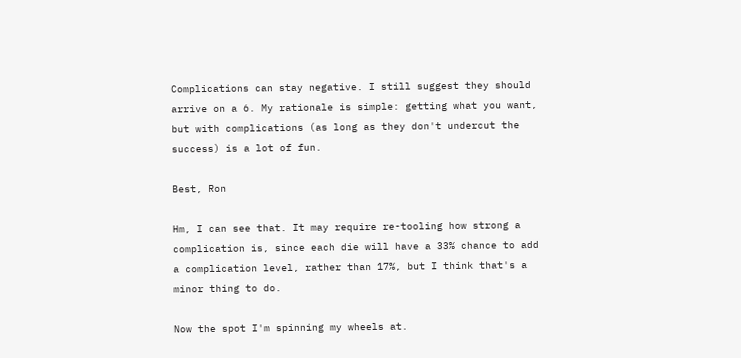Complications can stay negative. I still suggest they should arrive on a 6. My rationale is simple: getting what you want, but with complications (as long as they don't undercut the success) is a lot of fun.

Best, Ron

Hm, I can see that. It may require re-tooling how strong a complication is, since each die will have a 33% chance to add a complication level, rather than 17%, but I think that's a minor thing to do.

Now the spot I'm spinning my wheels at.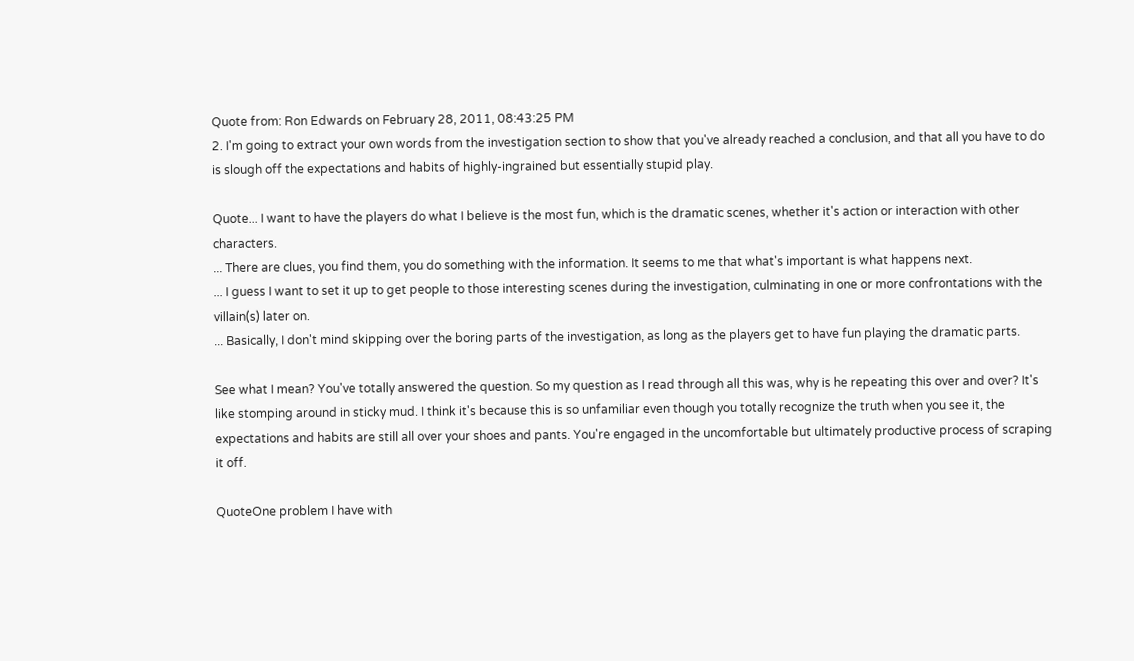Quote from: Ron Edwards on February 28, 2011, 08:43:25 PM
2. I'm going to extract your own words from the investigation section to show that you've already reached a conclusion, and that all you have to do is slough off the expectations and habits of highly-ingrained but essentially stupid play.

Quote... I want to have the players do what I believe is the most fun, which is the dramatic scenes, whether it's action or interaction with other characters.
... There are clues, you find them, you do something with the information. It seems to me that what's important is what happens next.
... I guess I want to set it up to get people to those interesting scenes during the investigation, culminating in one or more confrontations with the villain(s) later on.
... Basically, I don't mind skipping over the boring parts of the investigation, as long as the players get to have fun playing the dramatic parts.

See what I mean? You've totally answered the question. So my question as I read through all this was, why is he repeating this over and over? It's like stomping around in sticky mud. I think it's because this is so unfamiliar even though you totally recognize the truth when you see it, the expectations and habits are still all over your shoes and pants. You're engaged in the uncomfortable but ultimately productive process of scraping it off.

QuoteOne problem I have with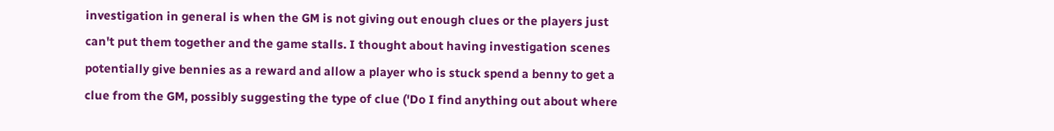investigation in general is when the GM is not giving out enough clues or the players just can't put them together and the game stalls. I thought about having investigation scenes potentially give bennies as a reward and allow a player who is stuck spend a benny to get a clue from the GM, possibly suggesting the type of clue ('Do I find anything out about where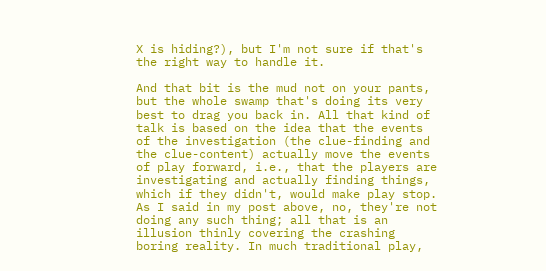X is hiding?), but I'm not sure if that's the right way to handle it.

And that bit is the mud not on your pants, but the whole swamp that's doing its very best to drag you back in. All that kind of talk is based on the idea that the events of the investigation (the clue-finding and the clue-content) actually move the events of play forward, i.e., that the players are investigating and actually finding things, which if they didn't, would make play stop. As I said in my post above, no, they're not doing any such thing; all that is an illusion thinly covering the crashing boring reality. In much traditional play,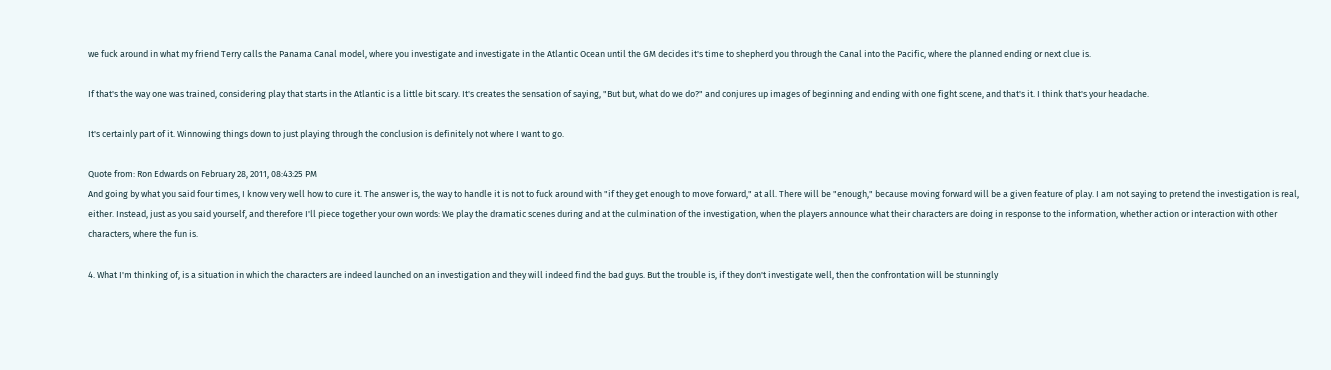we fuck around in what my friend Terry calls the Panama Canal model, where you investigate and investigate in the Atlantic Ocean until the GM decides it's time to shepherd you through the Canal into the Pacific, where the planned ending or next clue is.

If that's the way one was trained, considering play that starts in the Atlantic is a little bit scary. It's creates the sensation of saying, "But but, what do we do?" and conjures up images of beginning and ending with one fight scene, and that's it. I think that's your headache.

It's certainly part of it. Winnowing things down to just playing through the conclusion is definitely not where I want to go.

Quote from: Ron Edwards on February 28, 2011, 08:43:25 PM
And going by what you said four times, I know very well how to cure it. The answer is, the way to handle it is not to fuck around with "if they get enough to move forward," at all. There will be "enough," because moving forward will be a given feature of play. I am not saying to pretend the investigation is real, either. Instead, just as you said yourself, and therefore I'll piece together your own words: We play the dramatic scenes during and at the culmination of the investigation, when the players announce what their characters are doing in response to the information, whether action or interaction with other characters, where the fun is.

4. What I'm thinking of, is a situation in which the characters are indeed launched on an investigation and they will indeed find the bad guys. But the trouble is, if they don't investigate well, then the confrontation will be stunningly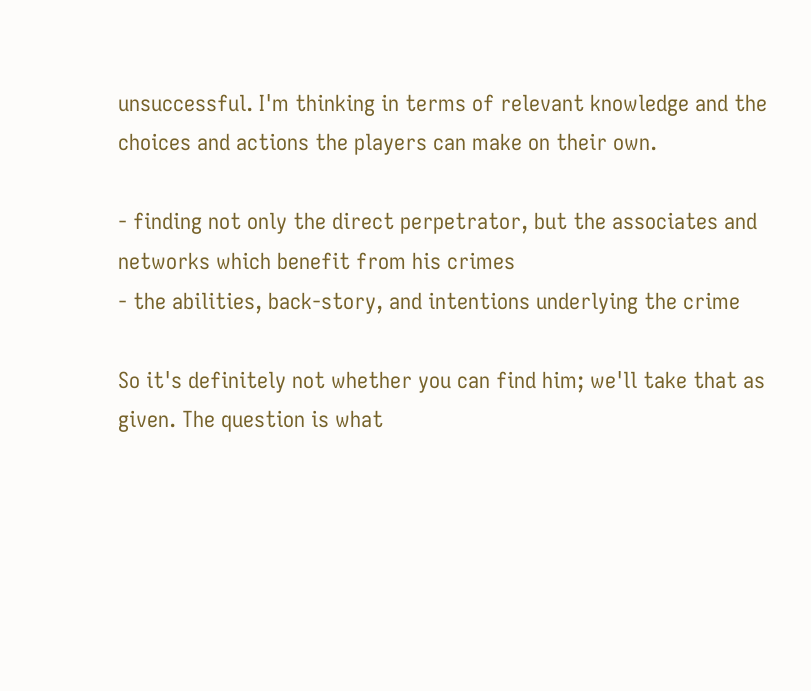unsuccessful. I'm thinking in terms of relevant knowledge and the choices and actions the players can make on their own.

- finding not only the direct perpetrator, but the associates and networks which benefit from his crimes
- the abilities, back-story, and intentions underlying the crime

So it's definitely not whether you can find him; we'll take that as given. The question is what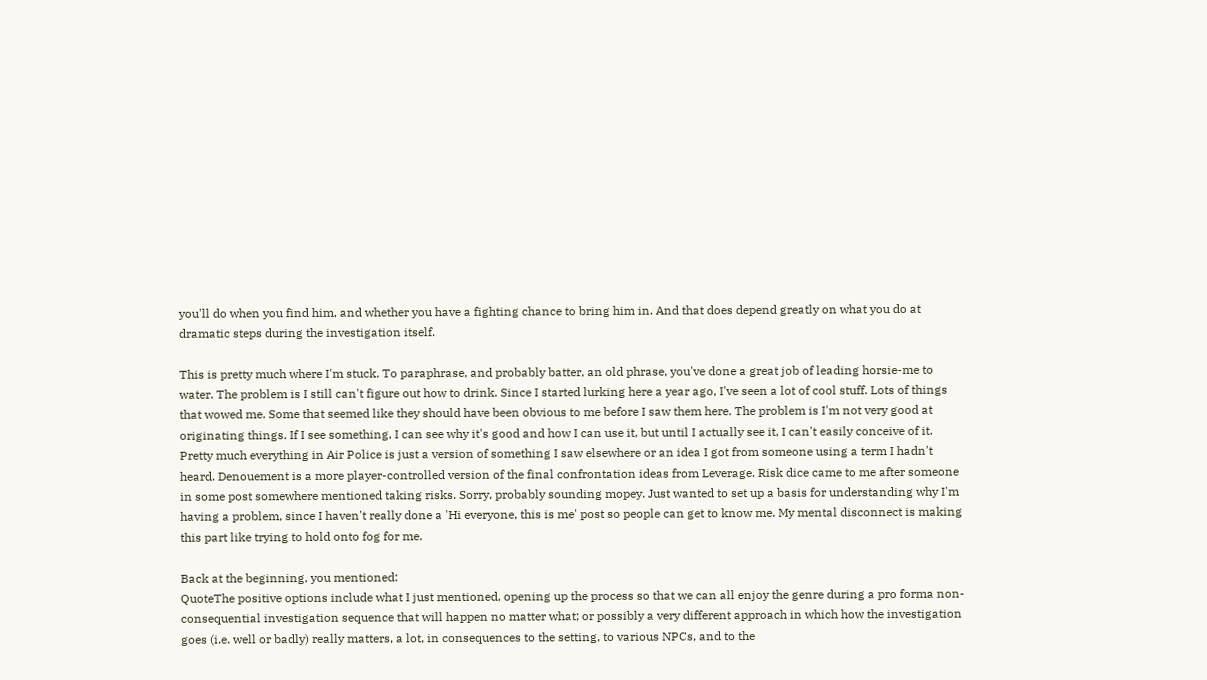you'll do when you find him, and whether you have a fighting chance to bring him in. And that does depend greatly on what you do at dramatic steps during the investigation itself.

This is pretty much where I'm stuck. To paraphrase, and probably batter, an old phrase, you've done a great job of leading horsie-me to water. The problem is I still can't figure out how to drink. Since I started lurking here a year ago, I've seen a lot of cool stuff. Lots of things that wowed me. Some that seemed like they should have been obvious to me before I saw them here. The problem is I'm not very good at originating things. If I see something, I can see why it's good and how I can use it, but until I actually see it, I can't easily conceive of it. Pretty much everything in Air Police is just a version of something I saw elsewhere or an idea I got from someone using a term I hadn't heard. Denouement is a more player-controlled version of the final confrontation ideas from Leverage. Risk dice came to me after someone in some post somewhere mentioned taking risks. Sorry, probably sounding mopey. Just wanted to set up a basis for understanding why I'm having a problem, since I haven't really done a 'Hi everyone, this is me' post so people can get to know me. My mental disconnect is making this part like trying to hold onto fog for me.

Back at the beginning, you mentioned:
QuoteThe positive options include what I just mentioned, opening up the process so that we can all enjoy the genre during a pro forma non-consequential investigation sequence that will happen no matter what; or possibly a very different approach in which how the investigation goes (i.e. well or badly) really matters, a lot, in consequences to the setting, to various NPCs, and to the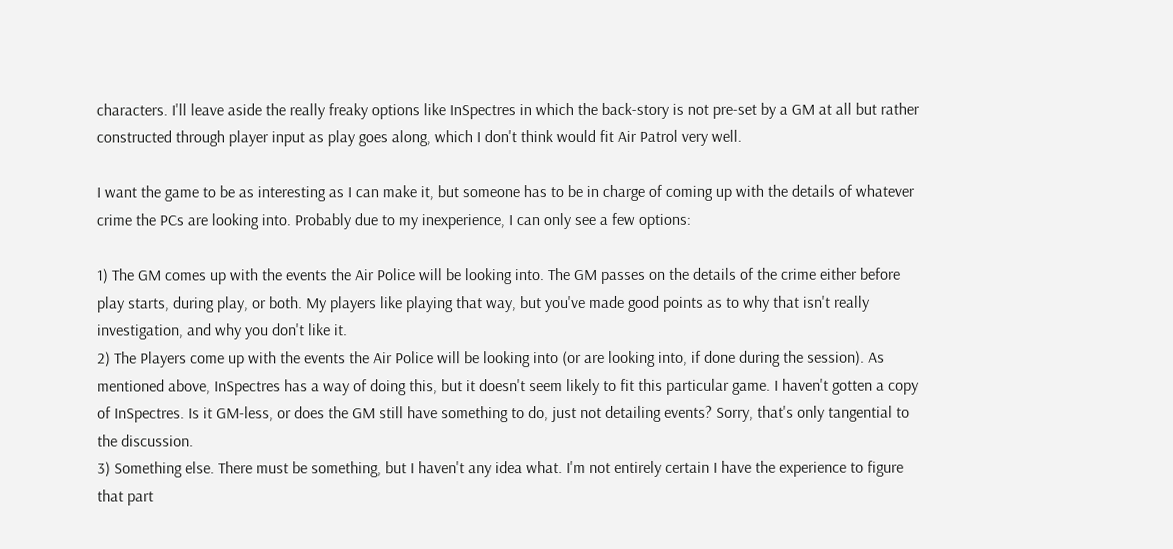characters. I'll leave aside the really freaky options like InSpectres in which the back-story is not pre-set by a GM at all but rather constructed through player input as play goes along, which I don't think would fit Air Patrol very well.

I want the game to be as interesting as I can make it, but someone has to be in charge of coming up with the details of whatever crime the PCs are looking into. Probably due to my inexperience, I can only see a few options:

1) The GM comes up with the events the Air Police will be looking into. The GM passes on the details of the crime either before play starts, during play, or both. My players like playing that way, but you've made good points as to why that isn't really investigation, and why you don't like it.
2) The Players come up with the events the Air Police will be looking into (or are looking into, if done during the session). As mentioned above, InSpectres has a way of doing this, but it doesn't seem likely to fit this particular game. I haven't gotten a copy of InSpectres. Is it GM-less, or does the GM still have something to do, just not detailing events? Sorry, that's only tangential to the discussion.
3) Something else. There must be something, but I haven't any idea what. I'm not entirely certain I have the experience to figure that part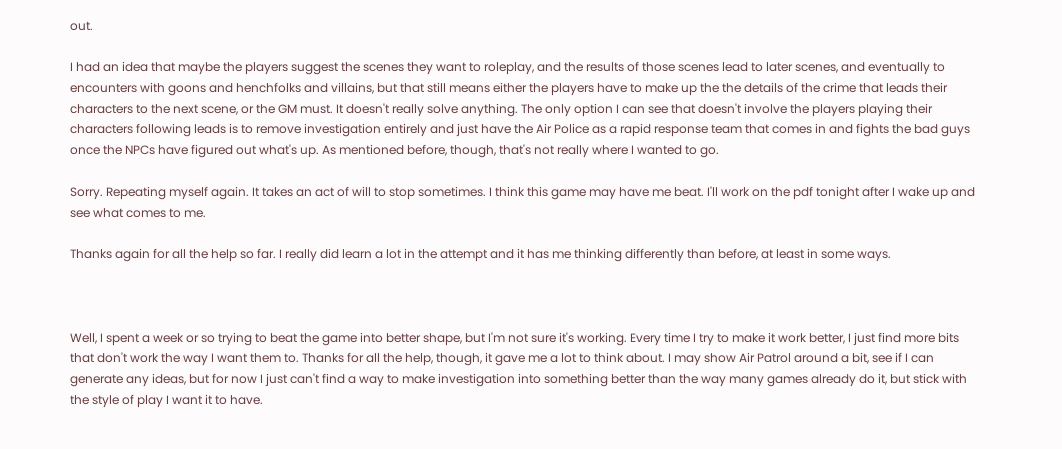out.

I had an idea that maybe the players suggest the scenes they want to roleplay, and the results of those scenes lead to later scenes, and eventually to encounters with goons and henchfolks and villains, but that still means either the players have to make up the the details of the crime that leads their characters to the next scene, or the GM must. It doesn't really solve anything. The only option I can see that doesn't involve the players playing their characters following leads is to remove investigation entirely and just have the Air Police as a rapid response team that comes in and fights the bad guys once the NPCs have figured out what's up. As mentioned before, though, that's not really where I wanted to go.

Sorry. Repeating myself again. It takes an act of will to stop sometimes. I think this game may have me beat. I'll work on the pdf tonight after I wake up and see what comes to me.

Thanks again for all the help so far. I really did learn a lot in the attempt and it has me thinking differently than before, at least in some ways.



Well, I spent a week or so trying to beat the game into better shape, but I'm not sure it's working. Every time I try to make it work better, I just find more bits that don't work the way I want them to. Thanks for all the help, though, it gave me a lot to think about. I may show Air Patrol around a bit, see if I can generate any ideas, but for now I just can't find a way to make investigation into something better than the way many games already do it, but stick with the style of play I want it to have.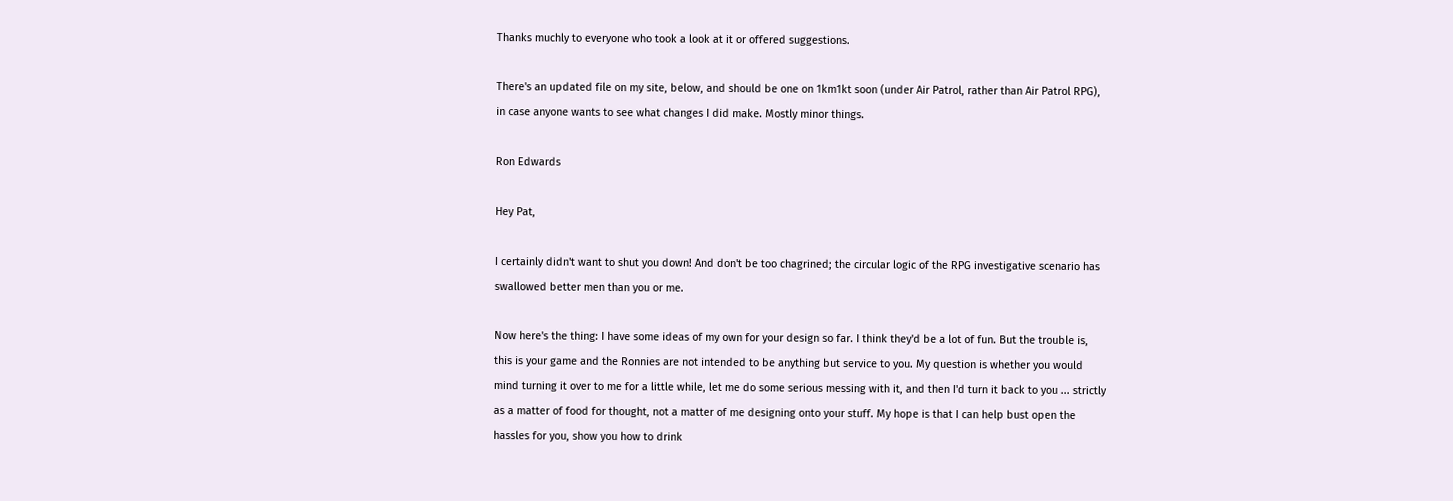Thanks muchly to everyone who took a look at it or offered suggestions.

There's an updated file on my site, below, and should be one on 1km1kt soon (under Air Patrol, rather than Air Patrol RPG), in case anyone wants to see what changes I did make. Mostly minor things.

Ron Edwards

Hey Pat,

I certainly didn't want to shut you down! And don't be too chagrined; the circular logic of the RPG investigative scenario has swallowed better men than you or me.

Now here's the thing: I have some ideas of my own for your design so far. I think they'd be a lot of fun. But the trouble is, this is your game and the Ronnies are not intended to be anything but service to you. My question is whether you would mind turning it over to me for a little while, let me do some serious messing with it, and then I'd turn it back to you ... strictly as a matter of food for thought, not a matter of me designing onto your stuff. My hope is that I can help bust open the hassles for you, show you how to drink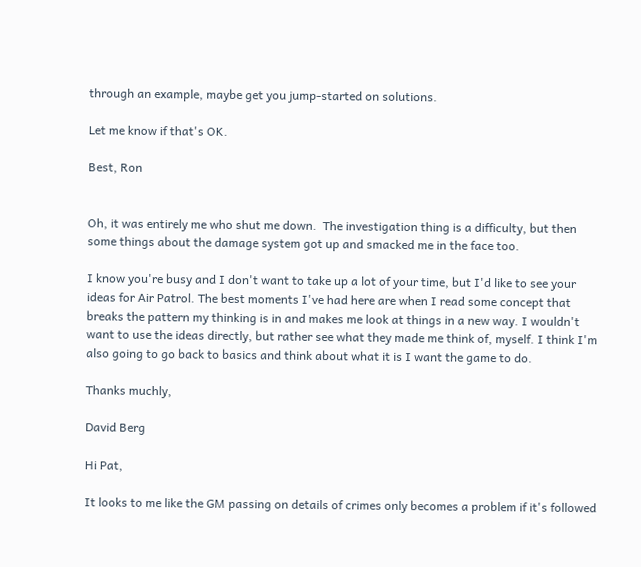through an example, maybe get you jump-started on solutions.

Let me know if that's OK.

Best, Ron


Oh, it was entirely me who shut me down.  The investigation thing is a difficulty, but then some things about the damage system got up and smacked me in the face too.

I know you're busy and I don't want to take up a lot of your time, but I'd like to see your ideas for Air Patrol. The best moments I've had here are when I read some concept that breaks the pattern my thinking is in and makes me look at things in a new way. I wouldn't want to use the ideas directly, but rather see what they made me think of, myself. I think I'm also going to go back to basics and think about what it is I want the game to do.

Thanks muchly,

David Berg

Hi Pat,

It looks to me like the GM passing on details of crimes only becomes a problem if it's followed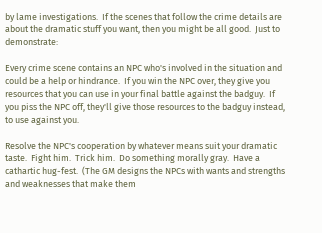by lame investigations.  If the scenes that follow the crime details are about the dramatic stuff you want, then you might be all good.  Just to demonstrate:

Every crime scene contains an NPC who's involved in the situation and could be a help or hindrance.  If you win the NPC over, they give you resources that you can use in your final battle against the badguy.  If you piss the NPC off, they'll give those resources to the badguy instead, to use against you.

Resolve the NPC's cooperation by whatever means suit your dramatic taste.  Fight him.  Trick him.  Do something morally gray.  Have a cathartic hug-fest.  (The GM designs the NPCs with wants and strengths and weaknesses that make them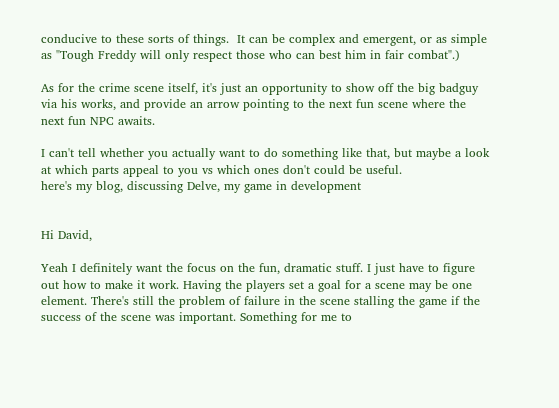conducive to these sorts of things.  It can be complex and emergent, or as simple as "Tough Freddy will only respect those who can best him in fair combat".)

As for the crime scene itself, it's just an opportunity to show off the big badguy via his works, and provide an arrow pointing to the next fun scene where the next fun NPC awaits.

I can't tell whether you actually want to do something like that, but maybe a look at which parts appeal to you vs which ones don't could be useful.
here's my blog, discussing Delve, my game in development


Hi David,

Yeah I definitely want the focus on the fun, dramatic stuff. I just have to figure out how to make it work. Having the players set a goal for a scene may be one element. There's still the problem of failure in the scene stalling the game if the success of the scene was important. Something for me to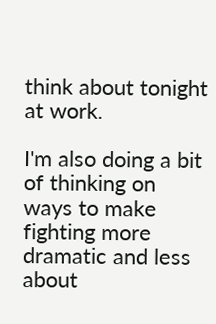think about tonight at work.

I'm also doing a bit of thinking on ways to make fighting more dramatic and less about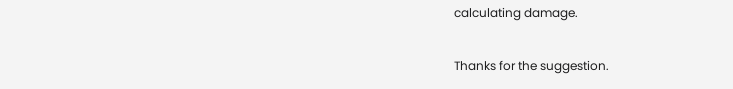calculating damage.

Thanks for the suggestion.